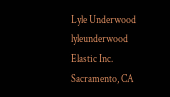Lyle Underwood lyleunderwood Elastic Inc. Sacramento, CA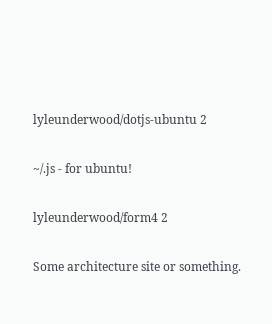lyleunderwood/dotjs-ubuntu 2

~/.js - for ubuntu!

lyleunderwood/form4 2

Some architecture site or something.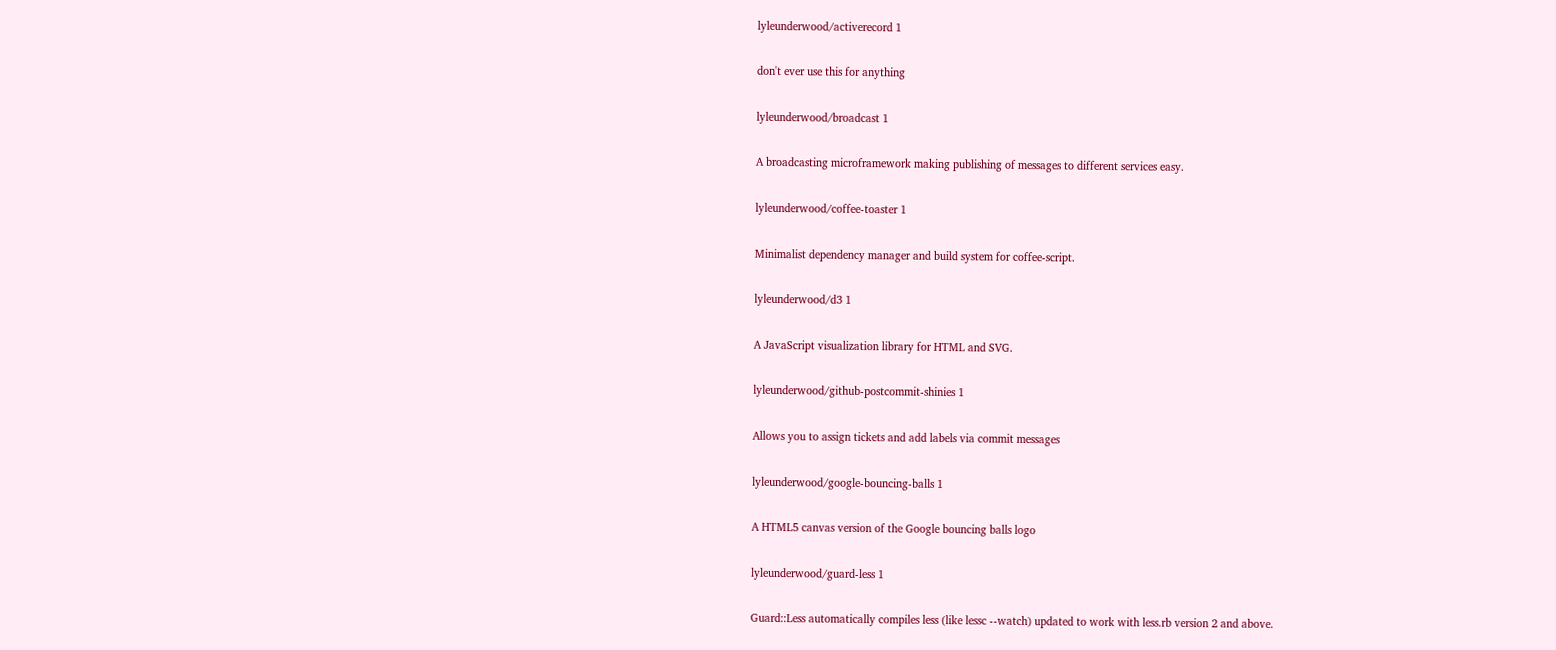lyleunderwood/activerecord 1

don't ever use this for anything

lyleunderwood/broadcast 1

A broadcasting microframework making publishing of messages to different services easy.

lyleunderwood/coffee-toaster 1

Minimalist dependency manager and build system for coffee-script.

lyleunderwood/d3 1

A JavaScript visualization library for HTML and SVG.

lyleunderwood/github-postcommit-shinies 1

Allows you to assign tickets and add labels via commit messages

lyleunderwood/google-bouncing-balls 1

A HTML5 canvas version of the Google bouncing balls logo

lyleunderwood/guard-less 1

Guard::Less automatically compiles less (like lessc --watch) updated to work with less.rb version 2 and above.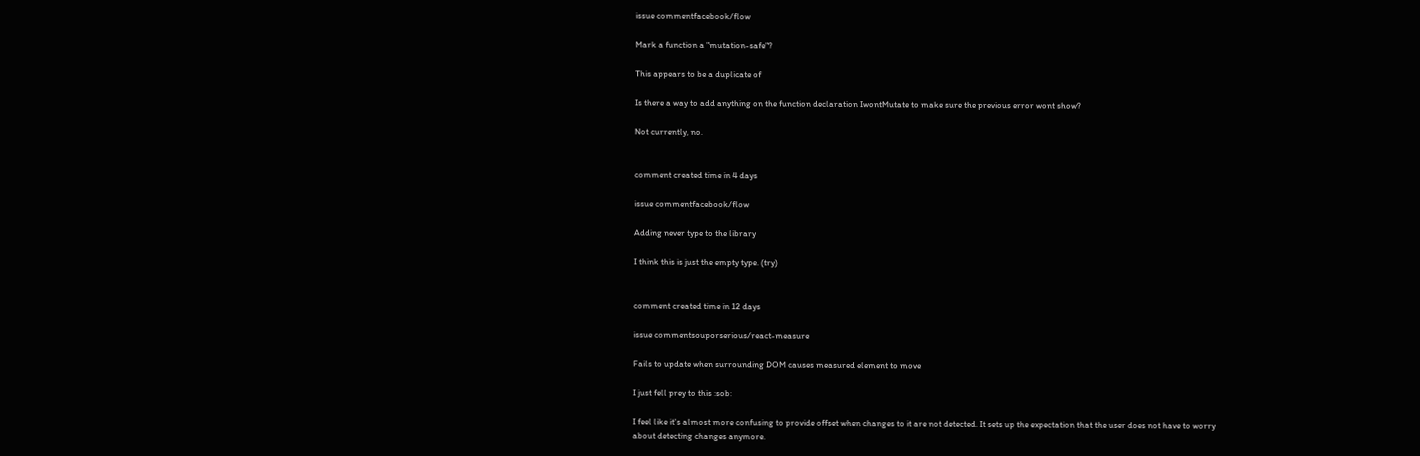issue commentfacebook/flow

Mark a function a "mutation-safe"?

This appears to be a duplicate of

Is there a way to add anything on the function declaration IwontMutate to make sure the previous error wont show?

Not currently, no.


comment created time in 4 days

issue commentfacebook/flow

Adding never type to the library

I think this is just the empty type. (try)


comment created time in 12 days

issue commentsouporserious/react-measure

Fails to update when surrounding DOM causes measured element to move

I just fell prey to this :sob:

I feel like it's almost more confusing to provide offset when changes to it are not detected. It sets up the expectation that the user does not have to worry about detecting changes anymore.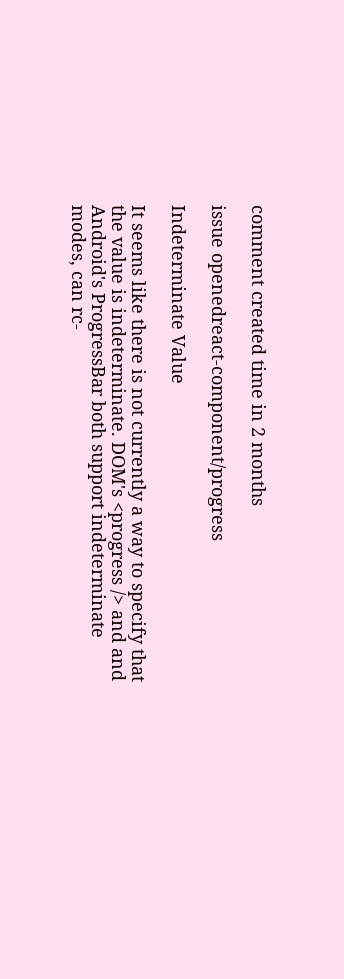comment created time in 2 months

issue openedreact-component/progress

Indeterminate Value

It seems like there is not currently a way to specify that the value is indeterminate. DOM's <progress /> and and Android's ProgressBar both support indeterminate modes, can rc-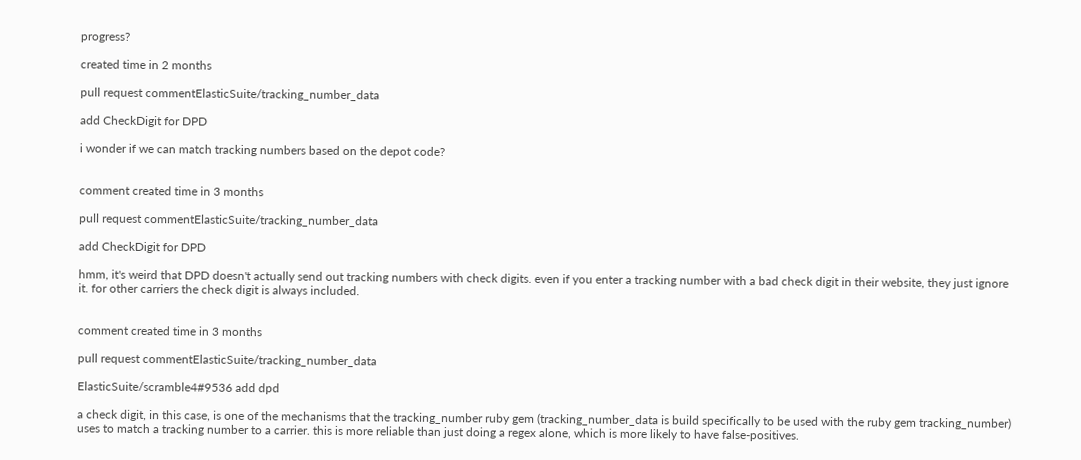progress?

created time in 2 months

pull request commentElasticSuite/tracking_number_data

add CheckDigit for DPD

i wonder if we can match tracking numbers based on the depot code?


comment created time in 3 months

pull request commentElasticSuite/tracking_number_data

add CheckDigit for DPD

hmm, it's weird that DPD doesn't actually send out tracking numbers with check digits. even if you enter a tracking number with a bad check digit in their website, they just ignore it. for other carriers the check digit is always included.


comment created time in 3 months

pull request commentElasticSuite/tracking_number_data

ElasticSuite/scramble4#9536 add dpd

a check digit, in this case, is one of the mechanisms that the tracking_number ruby gem (tracking_number_data is build specifically to be used with the ruby gem tracking_number) uses to match a tracking number to a carrier. this is more reliable than just doing a regex alone, which is more likely to have false-positives.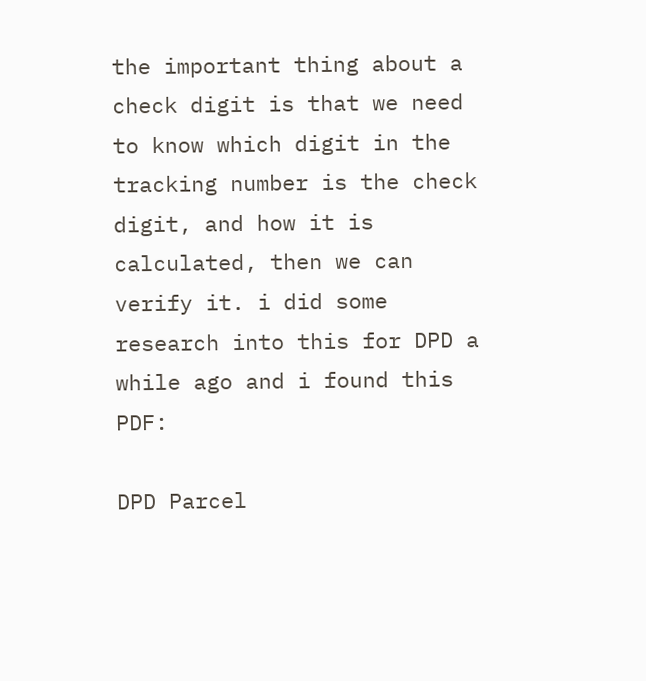the important thing about a check digit is that we need to know which digit in the tracking number is the check digit, and how it is calculated, then we can verify it. i did some research into this for DPD a while ago and i found this PDF:

DPD Parcel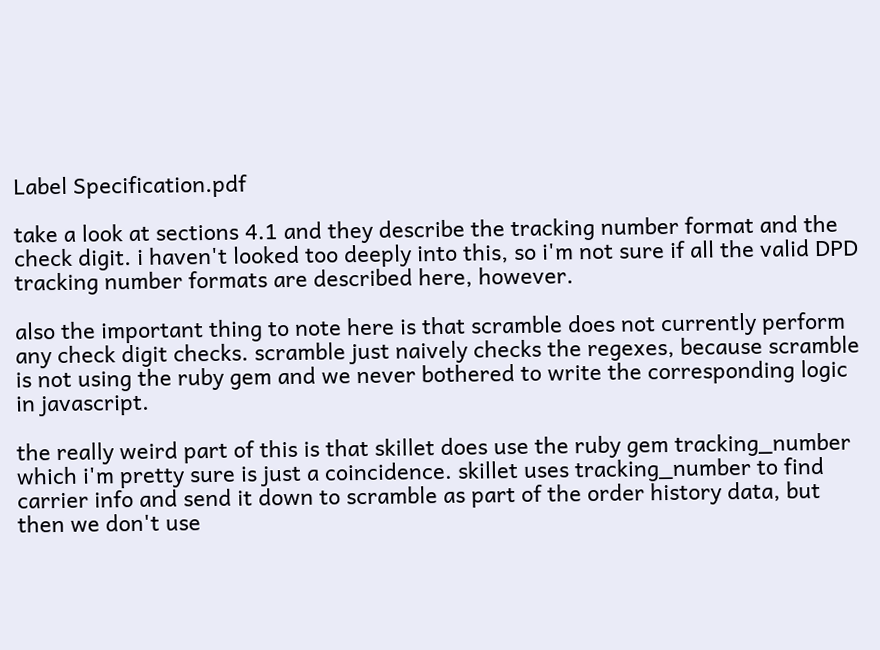Label Specification.pdf

take a look at sections 4.1 and they describe the tracking number format and the check digit. i haven't looked too deeply into this, so i'm not sure if all the valid DPD tracking number formats are described here, however.

also the important thing to note here is that scramble does not currently perform any check digit checks. scramble just naively checks the regexes, because scramble is not using the ruby gem and we never bothered to write the corresponding logic in javascript.

the really weird part of this is that skillet does use the ruby gem tracking_number which i'm pretty sure is just a coincidence. skillet uses tracking_number to find carrier info and send it down to scramble as part of the order history data, but then we don't use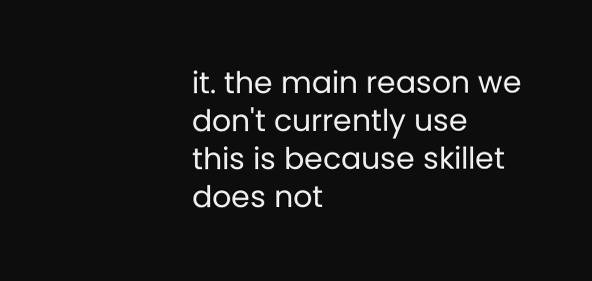it. the main reason we don't currently use this is because skillet does not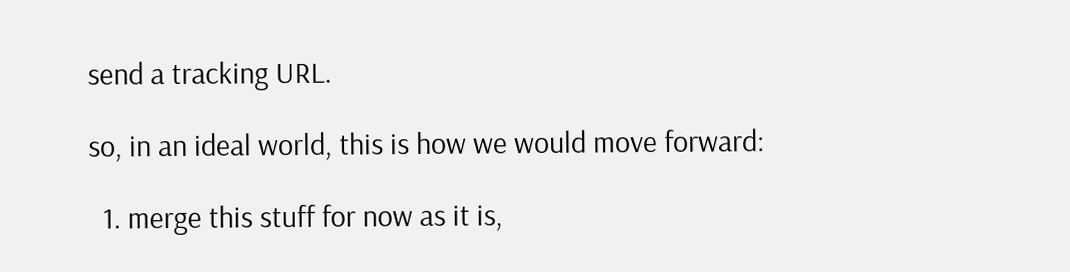send a tracking URL.

so, in an ideal world, this is how we would move forward:

  1. merge this stuff for now as it is,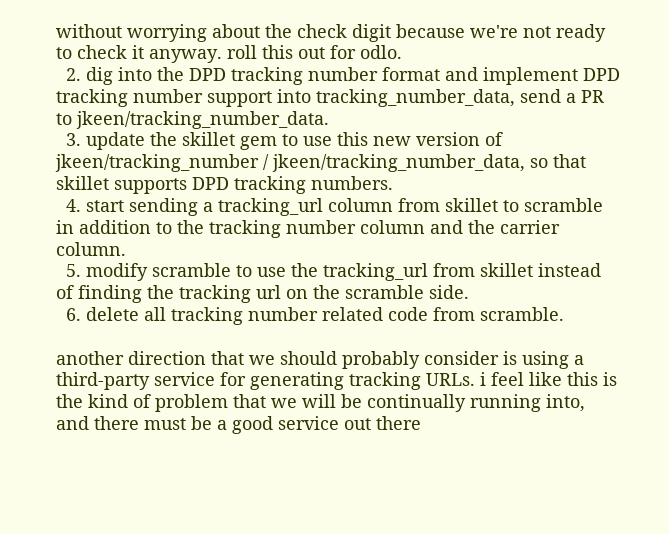without worrying about the check digit because we're not ready to check it anyway. roll this out for odlo.
  2. dig into the DPD tracking number format and implement DPD tracking number support into tracking_number_data, send a PR to jkeen/tracking_number_data.
  3. update the skillet gem to use this new version of jkeen/tracking_number / jkeen/tracking_number_data, so that skillet supports DPD tracking numbers.
  4. start sending a tracking_url column from skillet to scramble in addition to the tracking number column and the carrier column.
  5. modify scramble to use the tracking_url from skillet instead of finding the tracking url on the scramble side.
  6. delete all tracking number related code from scramble.

another direction that we should probably consider is using a third-party service for generating tracking URLs. i feel like this is the kind of problem that we will be continually running into, and there must be a good service out there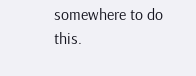somewhere to do this.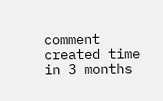comment created time in 3 months